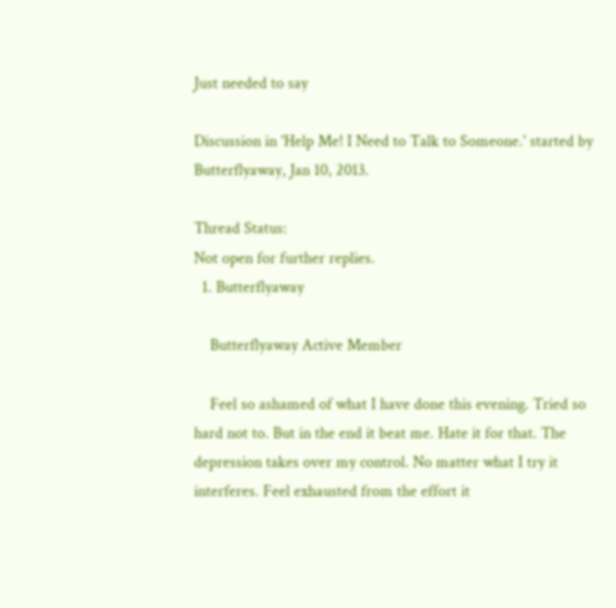Just needed to say

Discussion in 'Help Me! I Need to Talk to Someone.' started by Butterflyaway, Jan 10, 2013.

Thread Status:
Not open for further replies.
  1. Butterflyaway

    Butterflyaway Active Member

    Feel so ashamed of what I have done this evening. Tried so hard not to. But in the end it beat me. Hate it for that. The depression takes over my control. No matter what I try it interferes. Feel exhausted from the effort it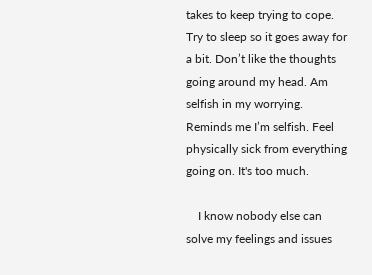takes to keep trying to cope. Try to sleep so it goes away for a bit. Don’t like the thoughts going around my head. Am selfish in my worrying. Reminds me I’m selfish. Feel physically sick from everything going on. It's too much.

    I know nobody else can solve my feelings and issues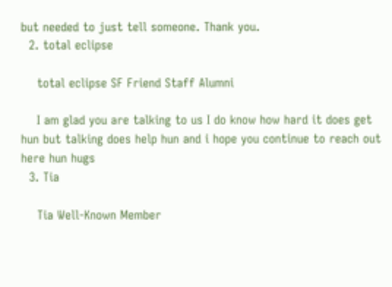but needed to just tell someone. Thank you.
  2. total eclipse

    total eclipse SF Friend Staff Alumni

    I am glad you are talking to us I do know how hard it does get hun but talking does help hun and i hope you continue to reach out here hun hugs
  3. Tia

    Tia Well-Known Member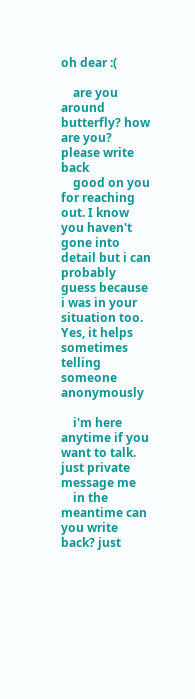oh dear :(

    are you around butterfly? how are you? please write back
    good on you for reaching out. I know you haven't gone into detail but i can probably guess because i was in your situation too. Yes, it helps sometimes telling someone anonymously

    i'm here anytime if you want to talk. just private message me
    in the meantime can you write back? just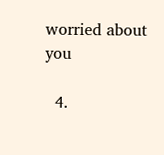worried about you

  4.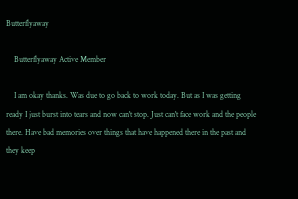Butterflyaway

    Butterflyaway Active Member

    I am okay thanks. Was due to go back to work today. But as I was getting ready I just burst into tears and now can't stop. Just can't face work and the people there. Have bad memories over things that have happened there in the past and they keep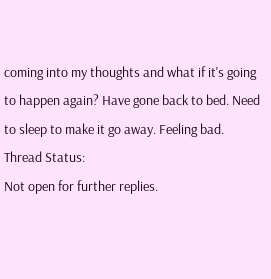coming into my thoughts and what if it's going to happen again? Have gone back to bed. Need to sleep to make it go away. Feeling bad.
Thread Status:
Not open for further replies.